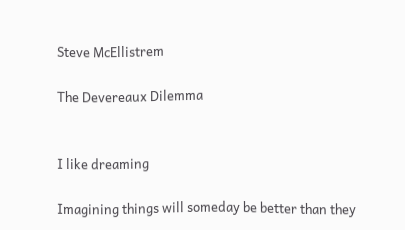Steve McEllistrem

The Devereaux Dilemma


I like dreaming

Imagining things will someday be better than they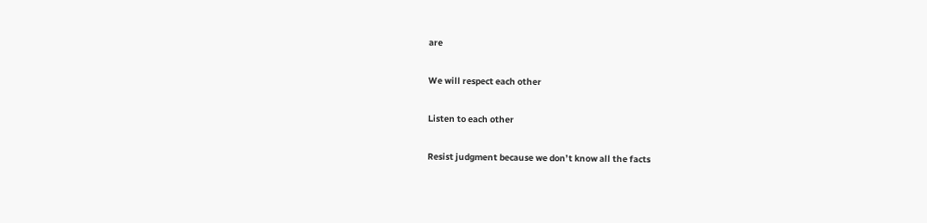are

We will respect each other

Listen to each other

Resist judgment because we don’t know all the facts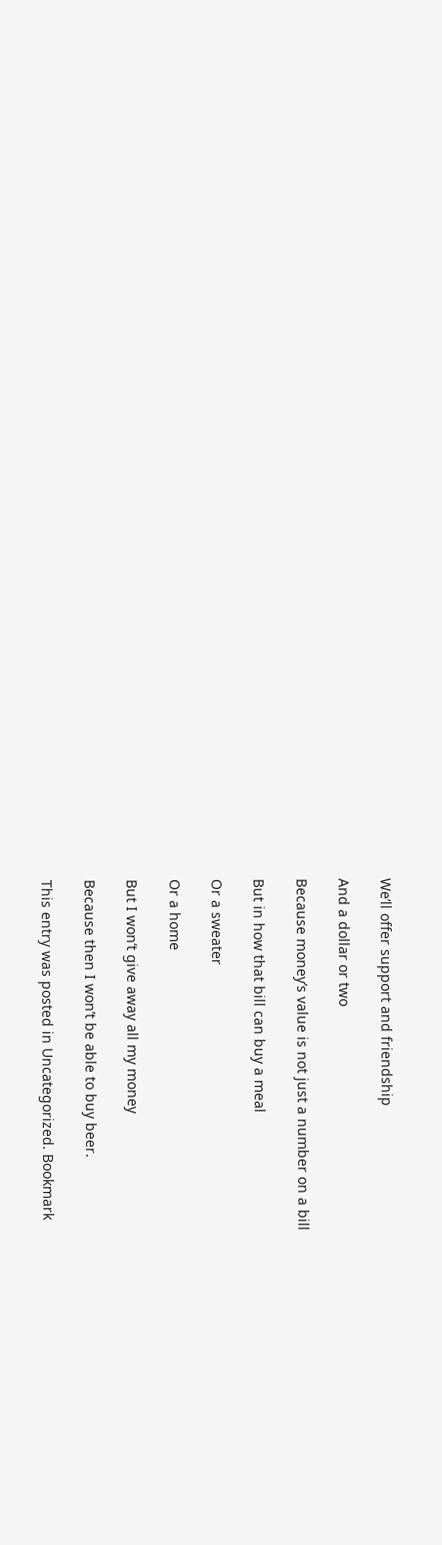We’ll offer support and friendship

And a dollar or two

Because money’s value is not just a number on a bill

But in how that bill can buy a meal

Or a sweater

Or a home

But I won’t give away all my money

Because then I won’t be able to buy beer.

This entry was posted in Uncategorized. Bookmark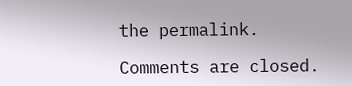the permalink.

Comments are closed.